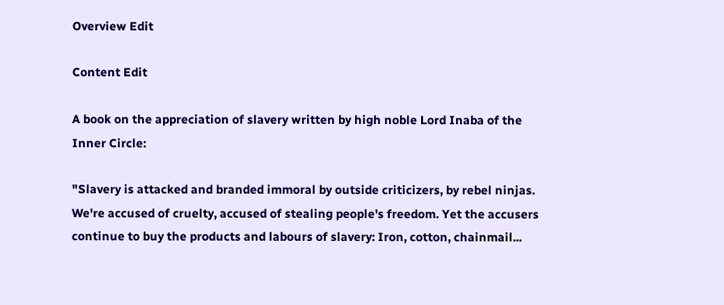Overview Edit

Content Edit

A book on the appreciation of slavery written by high noble Lord Inaba of the Inner Circle:

"Slavery is attacked and branded immoral by outside criticizers, by rebel ninjas. We're accused of cruelty, accused of stealing people's freedom. Yet the accusers continue to buy the products and labours of slavery: Iron, cotton, chainmail...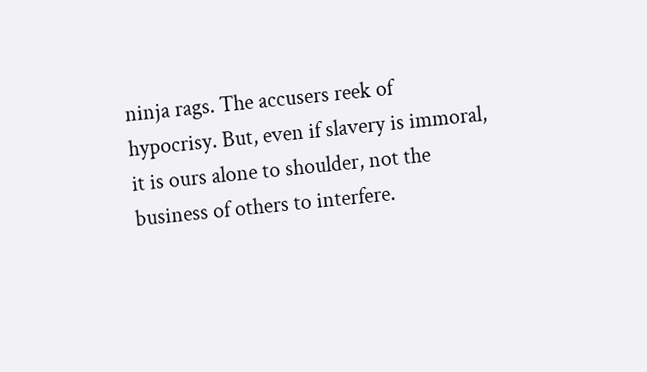ninja rags. The accusers reek of hypocrisy. But, even if slavery is immoral, it is ours alone to shoulder, not the business of others to interfere.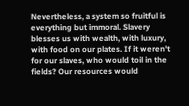Nevertheless, a system so fruitful is everything but immoral. Slavery blesses us with wealth, with luxury, with food on our plates. If it weren't for our slaves, who would toil in the fields? Our resources would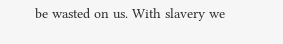be wasted on us. With slavery we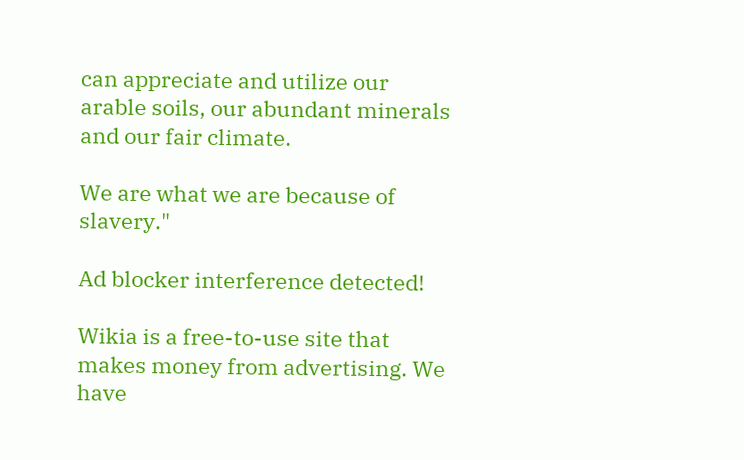can appreciate and utilize our arable soils, our abundant minerals and our fair climate.

We are what we are because of slavery."

Ad blocker interference detected!

Wikia is a free-to-use site that makes money from advertising. We have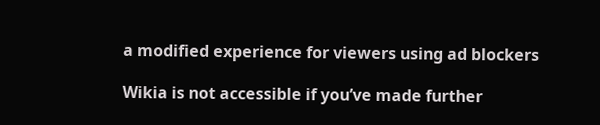a modified experience for viewers using ad blockers

Wikia is not accessible if you’ve made further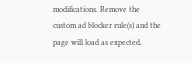modifications. Remove the custom ad blocker rule(s) and the page will load as expected.